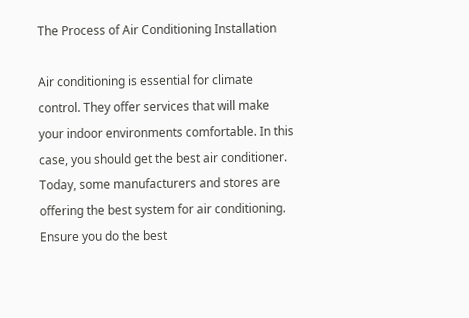The Process of Air Conditioning Installation

Air conditioning is essential for climate control. They offer services that will make your indoor environments comfortable. In this case, you should get the best air conditioner. Today, some manufacturers and stores are offering the best system for air conditioning. Ensure you do the best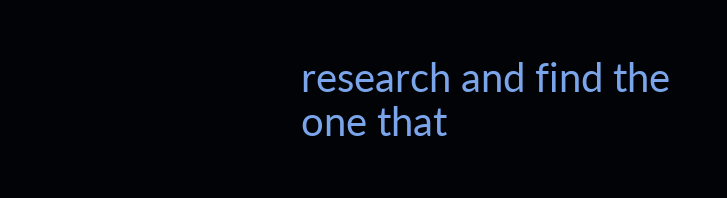research and find the one that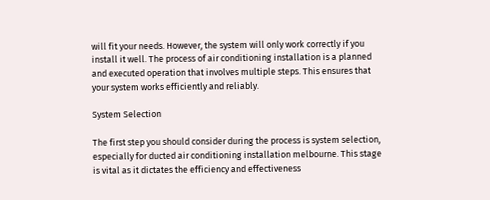will fit your needs. However, the system will only work correctly if you install it well. The process of air conditioning installation is a planned and executed operation that involves multiple steps. This ensures that your system works efficiently and reliably.

System Selection

The first step you should consider during the process is system selection, especially for ducted air conditioning installation melbourne. This stage is vital as it dictates the efficiency and effectiveness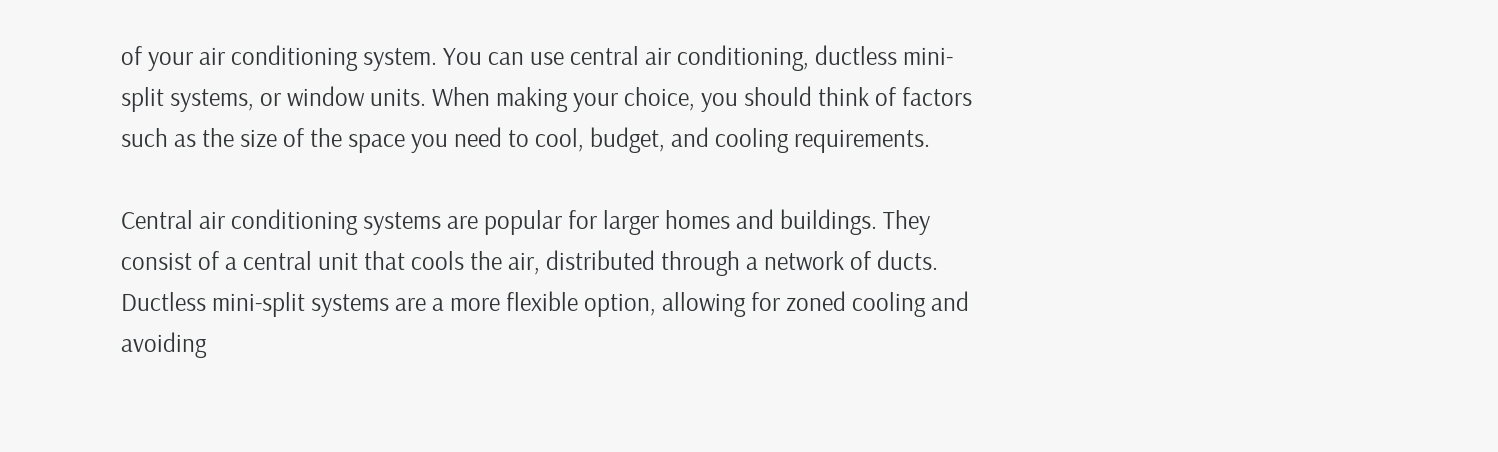of your air conditioning system. You can use central air conditioning, ductless mini-split systems, or window units. When making your choice, you should think of factors such as the size of the space you need to cool, budget, and cooling requirements.

Central air conditioning systems are popular for larger homes and buildings. They consist of a central unit that cools the air, distributed through a network of ducts. Ductless mini-split systems are a more flexible option, allowing for zoned cooling and avoiding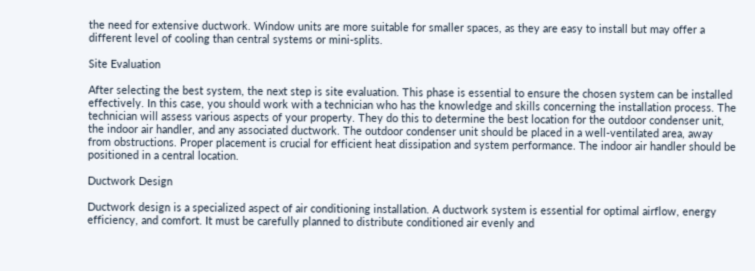the need for extensive ductwork. Window units are more suitable for smaller spaces, as they are easy to install but may offer a different level of cooling than central systems or mini-splits.

Site Evaluation

After selecting the best system, the next step is site evaluation. This phase is essential to ensure the chosen system can be installed effectively. In this case, you should work with a technician who has the knowledge and skills concerning the installation process. The technician will assess various aspects of your property. They do this to determine the best location for the outdoor condenser unit, the indoor air handler, and any associated ductwork. The outdoor condenser unit should be placed in a well-ventilated area, away from obstructions. Proper placement is crucial for efficient heat dissipation and system performance. The indoor air handler should be positioned in a central location.

Ductwork Design

Ductwork design is a specialized aspect of air conditioning installation. A ductwork system is essential for optimal airflow, energy efficiency, and comfort. It must be carefully planned to distribute conditioned air evenly and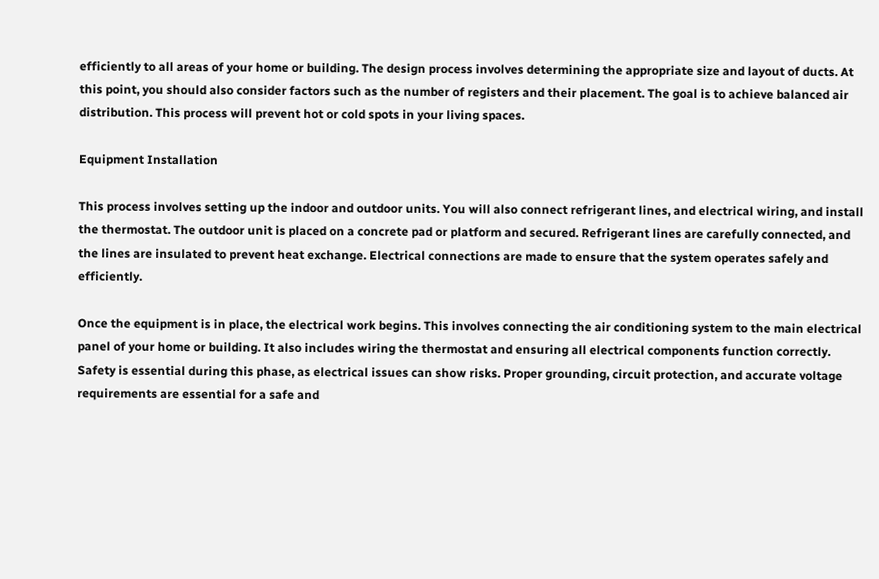efficiently to all areas of your home or building. The design process involves determining the appropriate size and layout of ducts. At this point, you should also consider factors such as the number of registers and their placement. The goal is to achieve balanced air distribution. This process will prevent hot or cold spots in your living spaces.

Equipment Installation

This process involves setting up the indoor and outdoor units. You will also connect refrigerant lines, and electrical wiring, and install the thermostat. The outdoor unit is placed on a concrete pad or platform and secured. Refrigerant lines are carefully connected, and the lines are insulated to prevent heat exchange. Electrical connections are made to ensure that the system operates safely and efficiently.

Once the equipment is in place, the electrical work begins. This involves connecting the air conditioning system to the main electrical panel of your home or building. It also includes wiring the thermostat and ensuring all electrical components function correctly. Safety is essential during this phase, as electrical issues can show risks. Proper grounding, circuit protection, and accurate voltage requirements are essential for a safe and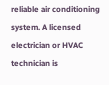reliable air conditioning system. A licensed electrician or HVAC technician is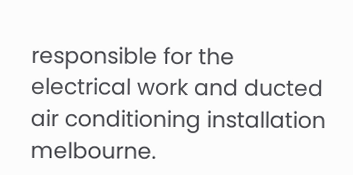responsible for the electrical work and ducted air conditioning installation melbourne.